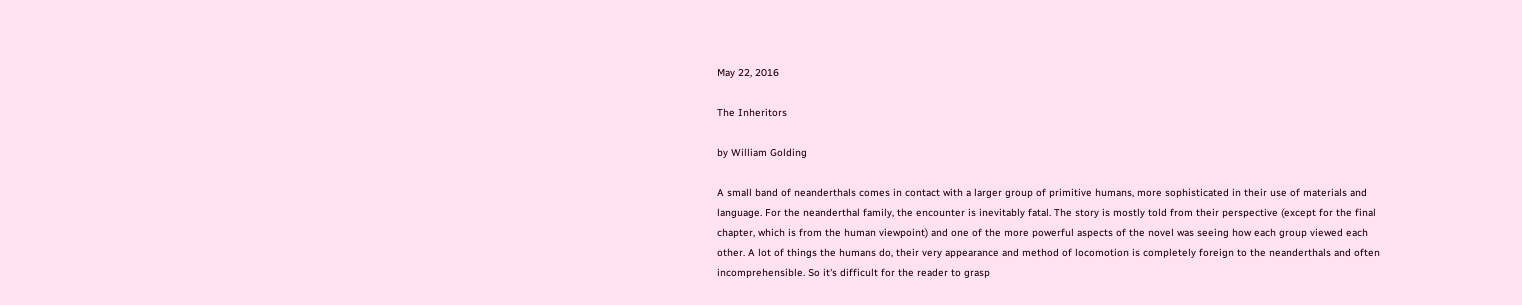May 22, 2016

The Inheritors

by William Golding

A small band of neanderthals comes in contact with a larger group of primitive humans, more sophisticated in their use of materials and language. For the neanderthal family, the encounter is inevitably fatal. The story is mostly told from their perspective (except for the final chapter, which is from the human viewpoint) and one of the more powerful aspects of the novel was seeing how each group viewed each other. A lot of things the humans do, their very appearance and method of locomotion is completely foreign to the neanderthals and often incomprehensible. So it's difficult for the reader to grasp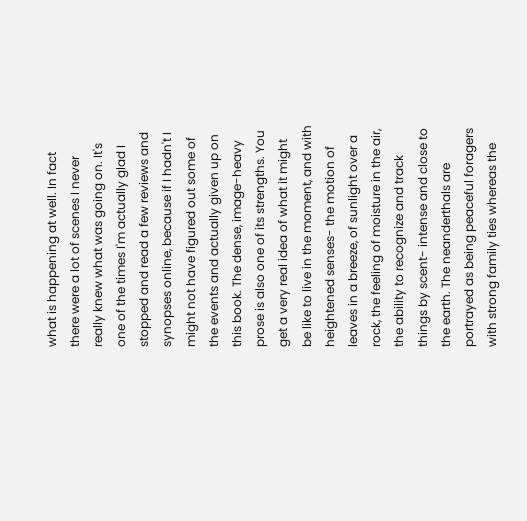what is happening at well. In fact there were a lot of scenes I never really knew what was going on. It's one of the times I'm actually glad I stopped and read a few reviews and synopses online, because if I hadn't I might not have figured out some of the events and actually given up on this book. The dense, image-heavy prose is also one of its strengths. You get a very real idea of what it might be like to live in the moment, and with heightened senses- the motion of leaves in a breeze, of sunlight over a rock, the feeling of moisture in the air, the ability to recognize and track things by scent- intense and close to the earth. The neanderthals are portrayed as being peaceful foragers with strong family ties whereas the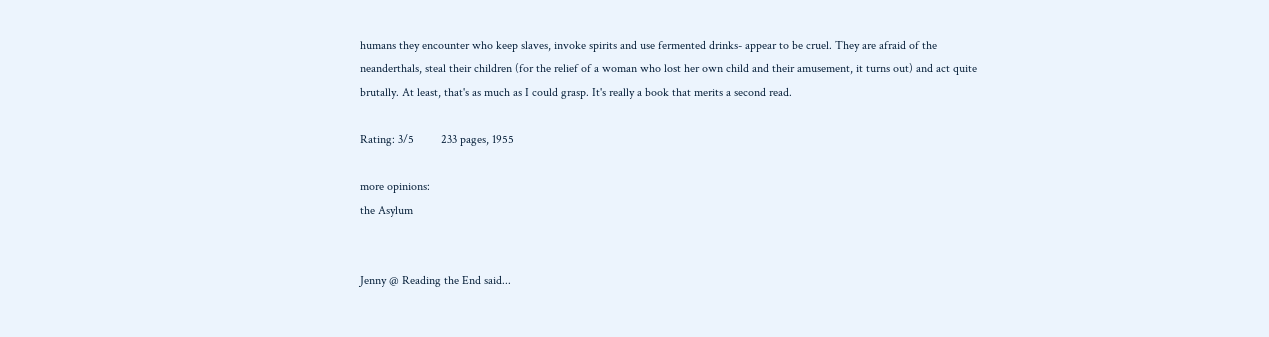humans they encounter who keep slaves, invoke spirits and use fermented drinks- appear to be cruel. They are afraid of the neanderthals, steal their children (for the relief of a woman who lost her own child and their amusement, it turns out) and act quite brutally. At least, that's as much as I could grasp. It's really a book that merits a second read.

Rating: 3/5         233 pages, 1955

more opinions:
the Asylum


Jenny @ Reading the End said...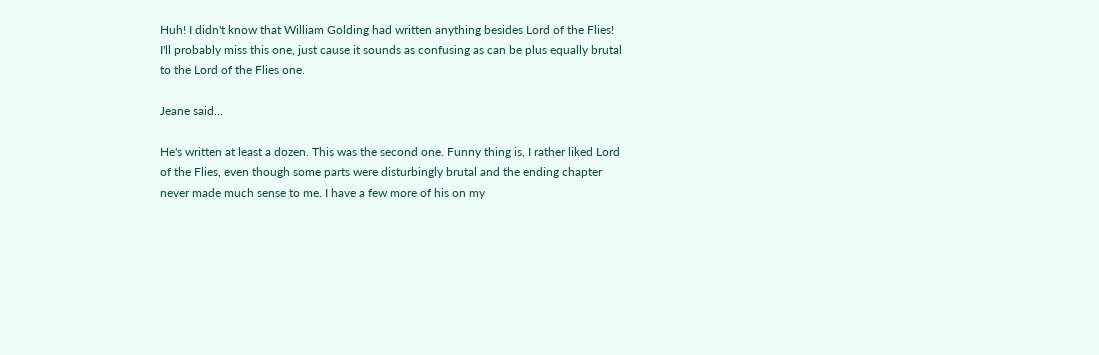Huh! I didn't know that William Golding had written anything besides Lord of the Flies! I'll probably miss this one, just cause it sounds as confusing as can be plus equally brutal to the Lord of the Flies one.

Jeane said...

He's written at least a dozen. This was the second one. Funny thing is, I rather liked Lord of the Flies, even though some parts were disturbingly brutal and the ending chapter never made much sense to me. I have a few more of his on my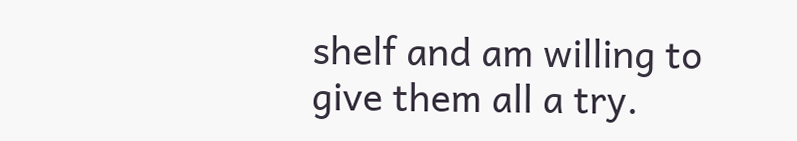shelf and am willing to give them all a try.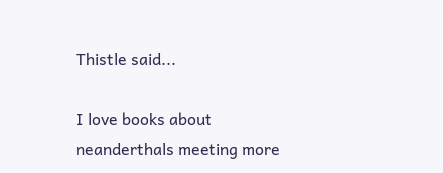Thistle said...

I love books about neanderthals meeting more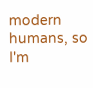modern humans, so I'm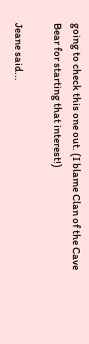going to check this one out. (I blame Clan of the Cave Bear for starting that interest!)

Jeane said...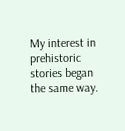My interest in prehistoric stories began the same way.